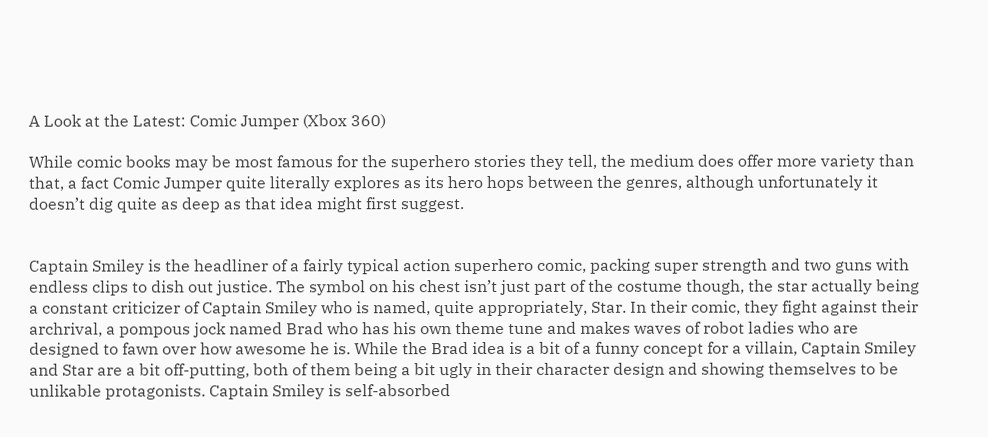A Look at the Latest: Comic Jumper (Xbox 360)

While comic books may be most famous for the superhero stories they tell, the medium does offer more variety than that, a fact Comic Jumper quite literally explores as its hero hops between the genres, although unfortunately it doesn’t dig quite as deep as that idea might first suggest.


Captain Smiley is the headliner of a fairly typical action superhero comic, packing super strength and two guns with endless clips to dish out justice. The symbol on his chest isn’t just part of the costume though, the star actually being a constant criticizer of Captain Smiley who is named, quite appropriately, Star. In their comic, they fight against their archrival, a pompous jock named Brad who has his own theme tune and makes waves of robot ladies who are designed to fawn over how awesome he is. While the Brad idea is a bit of a funny concept for a villain, Captain Smiley and Star are a bit off-putting, both of them being a bit ugly in their character design and showing themselves to be unlikable protagonists. Captain Smiley is self-absorbed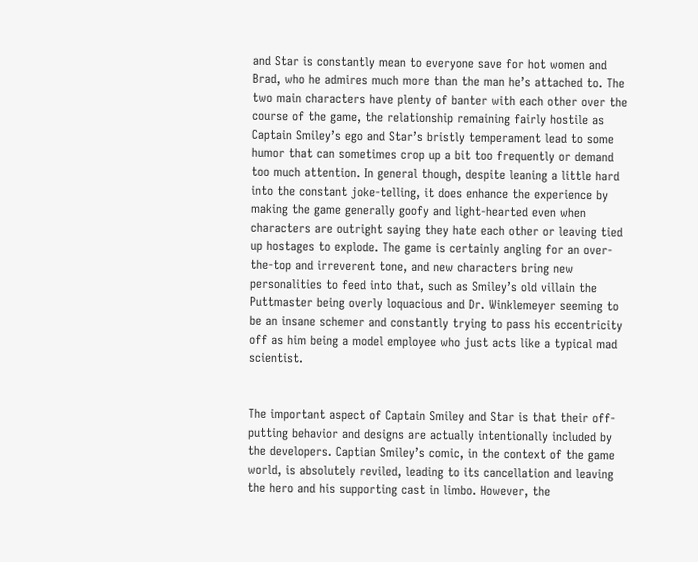and Star is constantly mean to everyone save for hot women and Brad, who he admires much more than the man he’s attached to. The two main characters have plenty of banter with each other over the course of the game, the relationship remaining fairly hostile as Captain Smiley’s ego and Star’s bristly temperament lead to some humor that can sometimes crop up a bit too frequently or demand too much attention. In general though, despite leaning a little hard into the constant joke-telling, it does enhance the experience by making the game generally goofy and light-hearted even when characters are outright saying they hate each other or leaving tied up hostages to explode. The game is certainly angling for an over-the-top and irreverent tone, and new characters bring new personalities to feed into that, such as Smiley’s old villain the Puttmaster being overly loquacious and Dr. Winklemeyer seeming to be an insane schemer and constantly trying to pass his eccentricity off as him being a model employee who just acts like a typical mad scientist.


The important aspect of Captain Smiley and Star is that their off-putting behavior and designs are actually intentionally included by the developers. Captian Smiley’s comic, in the context of the game world, is absolutely reviled, leading to its cancellation and leaving the hero and his supporting cast in limbo. However, the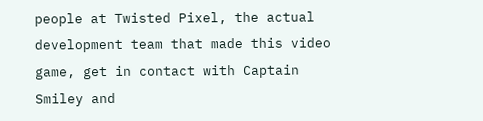people at Twisted Pixel, the actual development team that made this video game, get in contact with Captain Smiley and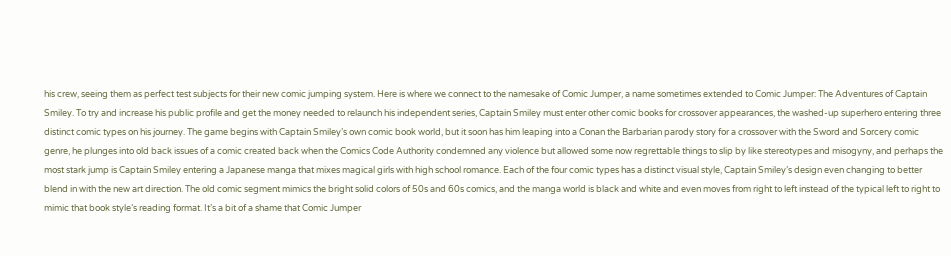his crew, seeing them as perfect test subjects for their new comic jumping system. Here is where we connect to the namesake of Comic Jumper, a name sometimes extended to Comic Jumper: The Adventures of Captain Smiley. To try and increase his public profile and get the money needed to relaunch his independent series, Captain Smiley must enter other comic books for crossover appearances, the washed-up superhero entering three distinct comic types on his journey. The game begins with Captain Smiley’s own comic book world, but it soon has him leaping into a Conan the Barbarian parody story for a crossover with the Sword and Sorcery comic genre, he plunges into old back issues of a comic created back when the Comics Code Authority condemned any violence but allowed some now regrettable things to slip by like stereotypes and misogyny, and perhaps the most stark jump is Captain Smiley entering a Japanese manga that mixes magical girls with high school romance. Each of the four comic types has a distinct visual style, Captain Smiley’s design even changing to better blend in with the new art direction. The old comic segment mimics the bright solid colors of 50s and 60s comics, and the manga world is black and white and even moves from right to left instead of the typical left to right to mimic that book style’s reading format. It’s a bit of a shame that Comic Jumper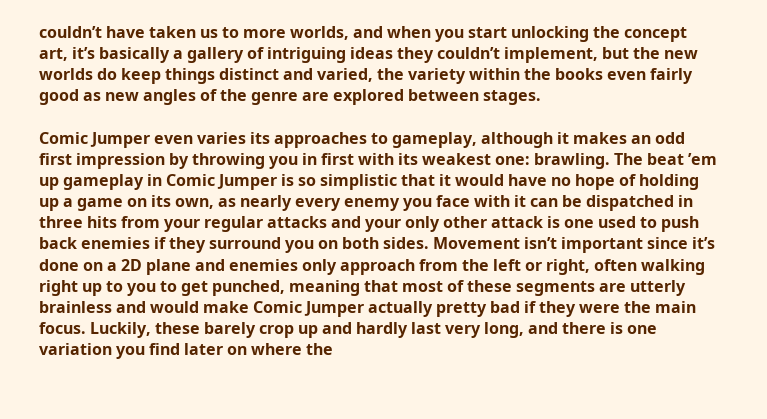couldn’t have taken us to more worlds, and when you start unlocking the concept art, it’s basically a gallery of intriguing ideas they couldn’t implement, but the new worlds do keep things distinct and varied, the variety within the books even fairly good as new angles of the genre are explored between stages.

Comic Jumper even varies its approaches to gameplay, although it makes an odd first impression by throwing you in first with its weakest one: brawling. The beat ’em up gameplay in Comic Jumper is so simplistic that it would have no hope of holding up a game on its own, as nearly every enemy you face with it can be dispatched in three hits from your regular attacks and your only other attack is one used to push back enemies if they surround you on both sides. Movement isn’t important since it’s done on a 2D plane and enemies only approach from the left or right, often walking right up to you to get punched, meaning that most of these segments are utterly brainless and would make Comic Jumper actually pretty bad if they were the main focus. Luckily, these barely crop up and hardly last very long, and there is one variation you find later on where the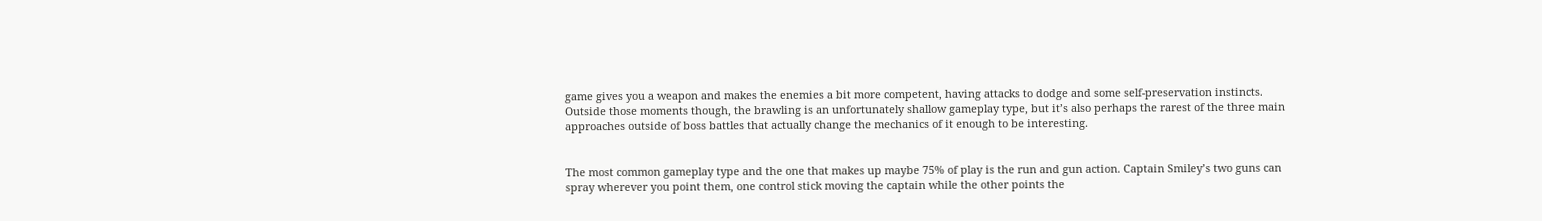game gives you a weapon and makes the enemies a bit more competent, having attacks to dodge and some self-preservation instincts. Outside those moments though, the brawling is an unfortunately shallow gameplay type, but it’s also perhaps the rarest of the three main approaches outside of boss battles that actually change the mechanics of it enough to be interesting.


The most common gameplay type and the one that makes up maybe 75% of play is the run and gun action. Captain Smiley’s two guns can spray wherever you point them, one control stick moving the captain while the other points the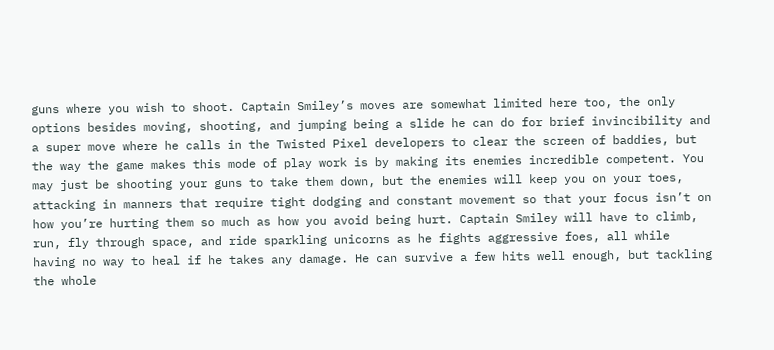guns where you wish to shoot. Captain Smiley’s moves are somewhat limited here too, the only options besides moving, shooting, and jumping being a slide he can do for brief invincibility and a super move where he calls in the Twisted Pixel developers to clear the screen of baddies, but the way the game makes this mode of play work is by making its enemies incredible competent. You may just be shooting your guns to take them down, but the enemies will keep you on your toes, attacking in manners that require tight dodging and constant movement so that your focus isn’t on how you’re hurting them so much as how you avoid being hurt. Captain Smiley will have to climb, run, fly through space, and ride sparkling unicorns as he fights aggressive foes, all while having no way to heal if he takes any damage. He can survive a few hits well enough, but tackling the whole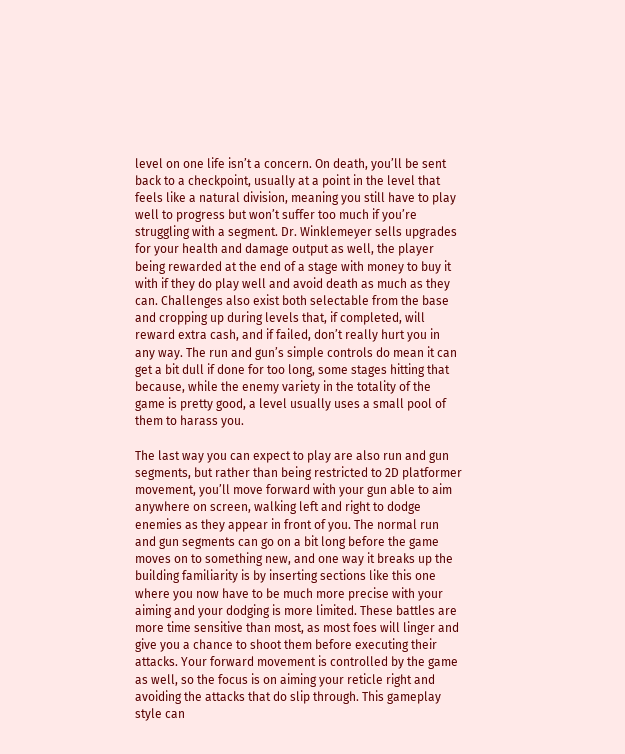level on one life isn’t a concern. On death, you’ll be sent back to a checkpoint, usually at a point in the level that feels like a natural division, meaning you still have to play well to progress but won’t suffer too much if you’re struggling with a segment. Dr. Winklemeyer sells upgrades for your health and damage output as well, the player being rewarded at the end of a stage with money to buy it with if they do play well and avoid death as much as they can. Challenges also exist both selectable from the base and cropping up during levels that, if completed, will reward extra cash, and if failed, don’t really hurt you in any way. The run and gun’s simple controls do mean it can get a bit dull if done for too long, some stages hitting that because, while the enemy variety in the totality of the game is pretty good, a level usually uses a small pool of them to harass you.

The last way you can expect to play are also run and gun segments, but rather than being restricted to 2D platformer movement, you’ll move forward with your gun able to aim anywhere on screen, walking left and right to dodge enemies as they appear in front of you. The normal run and gun segments can go on a bit long before the game moves on to something new, and one way it breaks up the building familiarity is by inserting sections like this one where you now have to be much more precise with your aiming and your dodging is more limited. These battles are more time sensitive than most, as most foes will linger and give you a chance to shoot them before executing their attacks. Your forward movement is controlled by the game as well, so the focus is on aiming your reticle right and avoiding the attacks that do slip through. This gameplay style can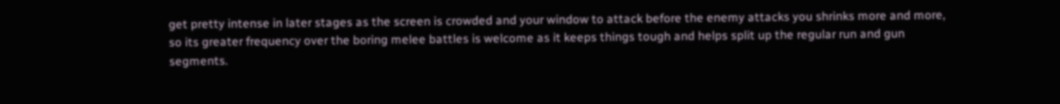get pretty intense in later stages as the screen is crowded and your window to attack before the enemy attacks you shrinks more and more, so its greater frequency over the boring melee battles is welcome as it keeps things tough and helps split up the regular run and gun segments.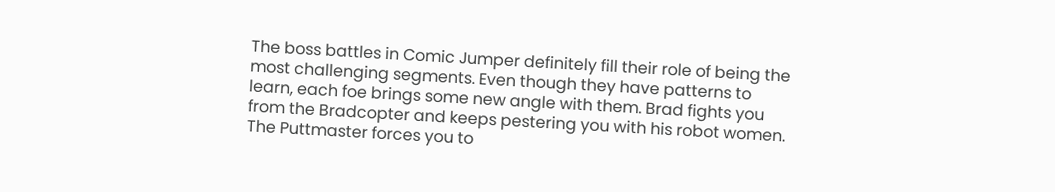The boss battles in Comic Jumper definitely fill their role of being the most challenging segments. Even though they have patterns to learn, each foe brings some new angle with them. Brad fights you from the Bradcopter and keeps pestering you with his robot women. The Puttmaster forces you to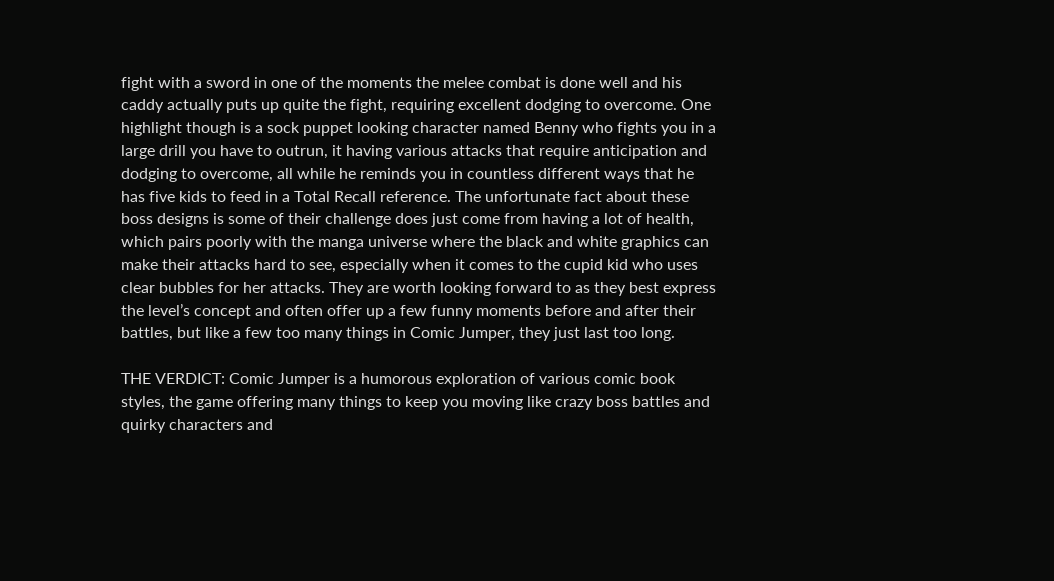fight with a sword in one of the moments the melee combat is done well and his caddy actually puts up quite the fight, requiring excellent dodging to overcome. One highlight though is a sock puppet looking character named Benny who fights you in a large drill you have to outrun, it having various attacks that require anticipation and dodging to overcome, all while he reminds you in countless different ways that he has five kids to feed in a Total Recall reference. The unfortunate fact about these boss designs is some of their challenge does just come from having a lot of health, which pairs poorly with the manga universe where the black and white graphics can make their attacks hard to see, especially when it comes to the cupid kid who uses clear bubbles for her attacks. They are worth looking forward to as they best express the level’s concept and often offer up a few funny moments before and after their battles, but like a few too many things in Comic Jumper, they just last too long.

THE VERDICT: Comic Jumper is a humorous exploration of various comic book styles, the game offering many things to keep you moving like crazy boss battles and quirky characters and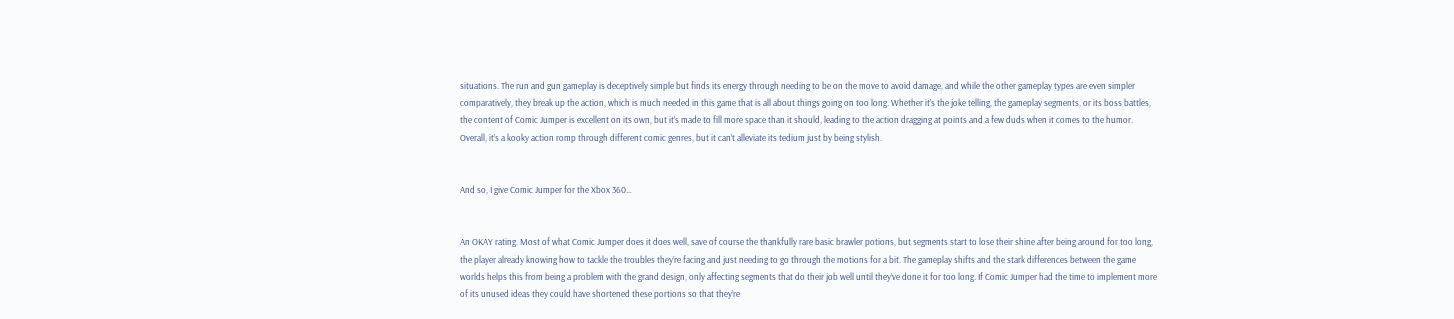situations. The run and gun gameplay is deceptively simple but finds its energy through needing to be on the move to avoid damage, and while the other gameplay types are even simpler comparatively, they break up the action, which is much needed in this game that is all about things going on too long. Whether it’s the joke telling, the gameplay segments, or its boss battles, the content of Comic Jumper is excellent on its own, but it’s made to fill more space than it should, leading to the action dragging at points and a few duds when it comes to the humor. Overall, it’s a kooky action romp through different comic genres, but it can’t alleviate its tedium just by being stylish.


And so, I give Comic Jumper for the Xbox 360…


An OKAY rating. Most of what Comic Jumper does it does well, save of course the thankfully rare basic brawler potions, but segments start to lose their shine after being around for too long, the player already knowing how to tackle the troubles they’re facing and just needing to go through the motions for a bit. The gameplay shifts and the stark differences between the game worlds helps this from being a problem with the grand design, only affecting segments that do their job well until they’ve done it for too long. If Comic Jumper had the time to implement more of its unused ideas they could have shortened these portions so that they’re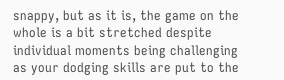snappy, but as it is, the game on the whole is a bit stretched despite individual moments being challenging as your dodging skills are put to the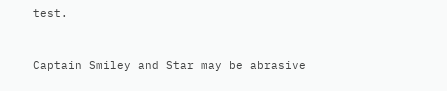test.


Captain Smiley and Star may be abrasive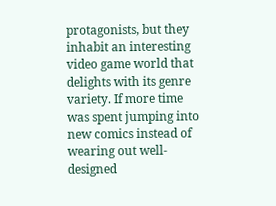protagonists, but they inhabit an interesting video game world that delights with its genre variety. If more time was spent jumping into new comics instead of wearing out well-designed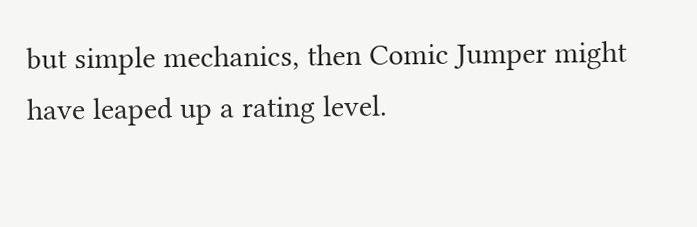but simple mechanics, then Comic Jumper might have leaped up a rating level.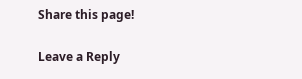Share this page!

Leave a Reply